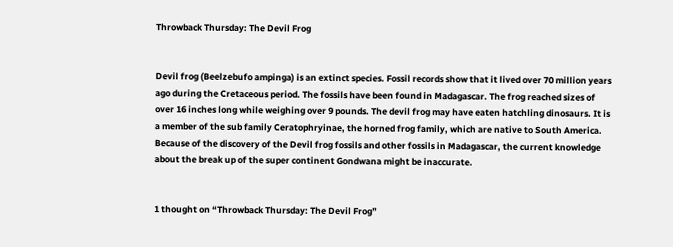Throwback Thursday: The Devil Frog


Devil frog (Beelzebufo ampinga) is an extinct species. Fossil records show that it lived over 70 million years ago during the Cretaceous period. The fossils have been found in Madagascar. The frog reached sizes of over 16 inches long while weighing over 9 pounds. The devil frog may have eaten hatchling dinosaurs. It is a member of the sub family Ceratophryinae, the horned frog family, which are native to South America. Because of the discovery of the Devil frog fossils and other fossils in Madagascar, the current knowledge about the break up of the super continent Gondwana might be inaccurate.


1 thought on “Throwback Thursday: The Devil Frog”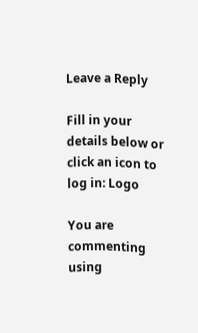Leave a Reply

Fill in your details below or click an icon to log in: Logo

You are commenting using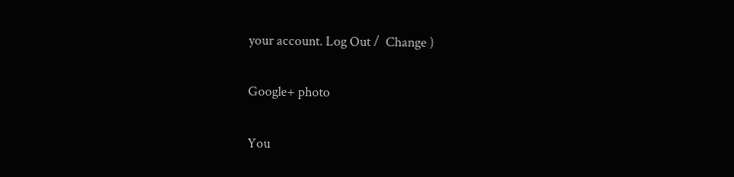your account. Log Out /  Change )

Google+ photo

You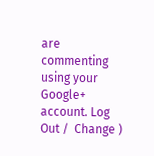are commenting using your Google+ account. Log Out /  Change )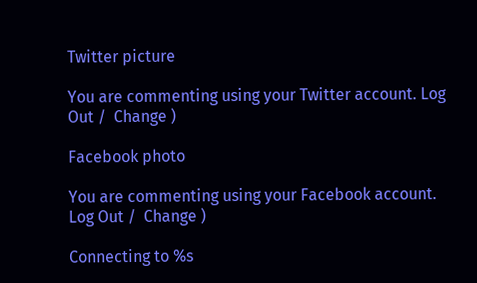Twitter picture

You are commenting using your Twitter account. Log Out /  Change )

Facebook photo

You are commenting using your Facebook account. Log Out /  Change )

Connecting to %s